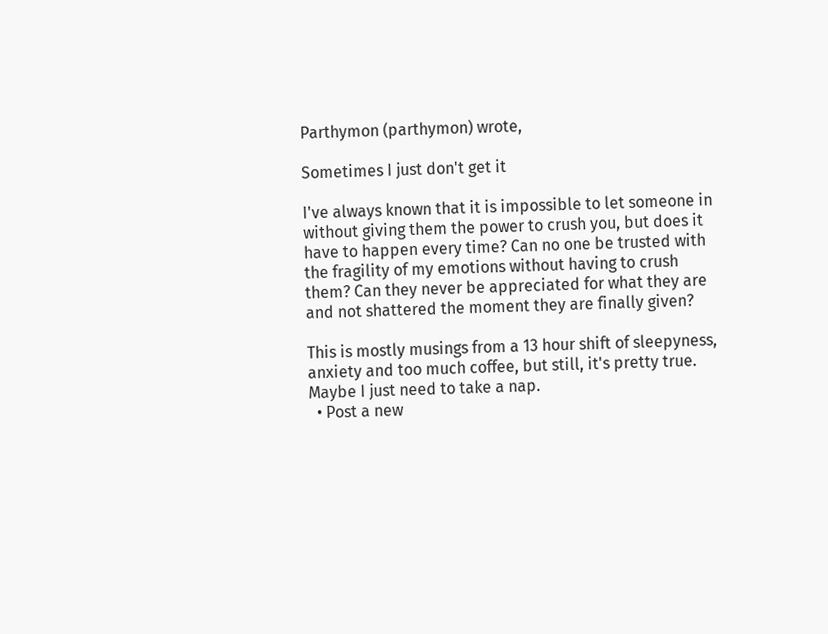Parthymon (parthymon) wrote,

Sometimes I just don't get it

I've always known that it is impossible to let someone in without giving them the power to crush you, but does it have to happen every time? Can no one be trusted with the fragility of my emotions without having to crush them? Can they never be appreciated for what they are and not shattered the moment they are finally given?

This is mostly musings from a 13 hour shift of sleepyness, anxiety and too much coffee, but still, it's pretty true. Maybe I just need to take a nap.
  • Post a new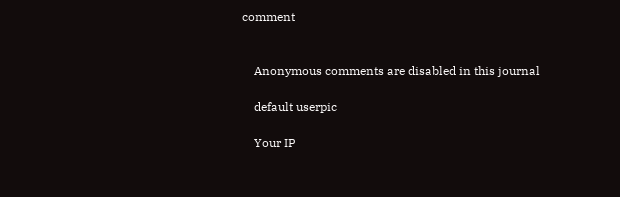comment


    Anonymous comments are disabled in this journal

    default userpic

    Your IP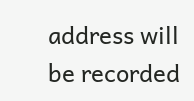address will be recorded